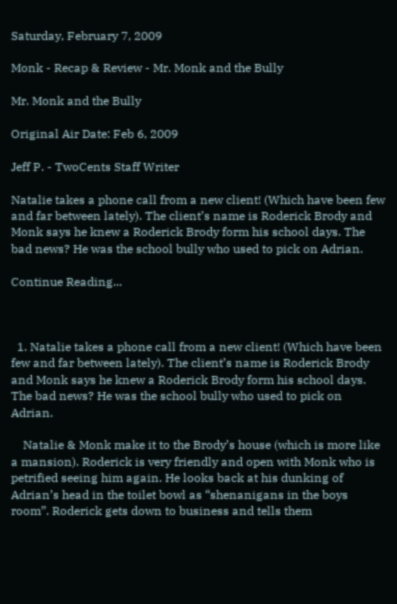Saturday, February 7, 2009

Monk - Recap & Review - Mr. Monk and the Bully

Mr. Monk and the Bully

Original Air Date: Feb 6, 2009

Jeff P. - TwoCents Staff Writer

Natalie takes a phone call from a new client! (Which have been few and far between lately). The client’s name is Roderick Brody and Monk says he knew a Roderick Brody form his school days. The bad news? He was the school bully who used to pick on Adrian.

Continue Reading...



  1. Natalie takes a phone call from a new client! (Which have been few and far between lately). The client’s name is Roderick Brody and Monk says he knew a Roderick Brody form his school days. The bad news? He was the school bully who used to pick on Adrian.

    Natalie & Monk make it to the Brody’s house (which is more like a mansion). Roderick is very friendly and open with Monk who is petrified seeing him again. He looks back at his dunking of Adrian’s head in the toilet bowl as “shenanigans in the boys room”. Roderick gets down to business and tells them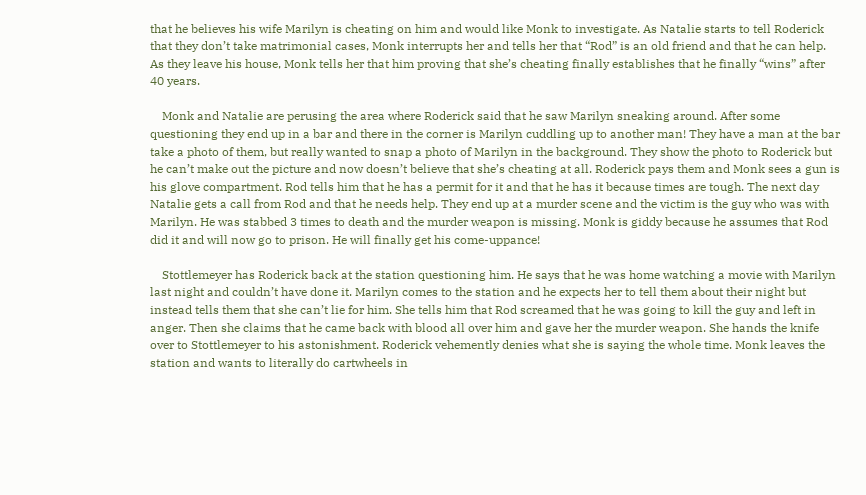that he believes his wife Marilyn is cheating on him and would like Monk to investigate. As Natalie starts to tell Roderick that they don’t take matrimonial cases, Monk interrupts her and tells her that “Rod” is an old friend and that he can help. As they leave his house, Monk tells her that him proving that she’s cheating finally establishes that he finally “wins” after 40 years.

    Monk and Natalie are perusing the area where Roderick said that he saw Marilyn sneaking around. After some questioning they end up in a bar and there in the corner is Marilyn cuddling up to another man! They have a man at the bar take a photo of them, but really wanted to snap a photo of Marilyn in the background. They show the photo to Roderick but he can’t make out the picture and now doesn’t believe that she’s cheating at all. Roderick pays them and Monk sees a gun is his glove compartment. Rod tells him that he has a permit for it and that he has it because times are tough. The next day Natalie gets a call from Rod and that he needs help. They end up at a murder scene and the victim is the guy who was with Marilyn. He was stabbed 3 times to death and the murder weapon is missing. Monk is giddy because he assumes that Rod did it and will now go to prison. He will finally get his come-uppance!

    Stottlemeyer has Roderick back at the station questioning him. He says that he was home watching a movie with Marilyn last night and couldn’t have done it. Marilyn comes to the station and he expects her to tell them about their night but instead tells them that she can’t lie for him. She tells him that Rod screamed that he was going to kill the guy and left in anger. Then she claims that he came back with blood all over him and gave her the murder weapon. She hands the knife over to Stottlemeyer to his astonishment. Roderick vehemently denies what she is saying the whole time. Monk leaves the station and wants to literally do cartwheels in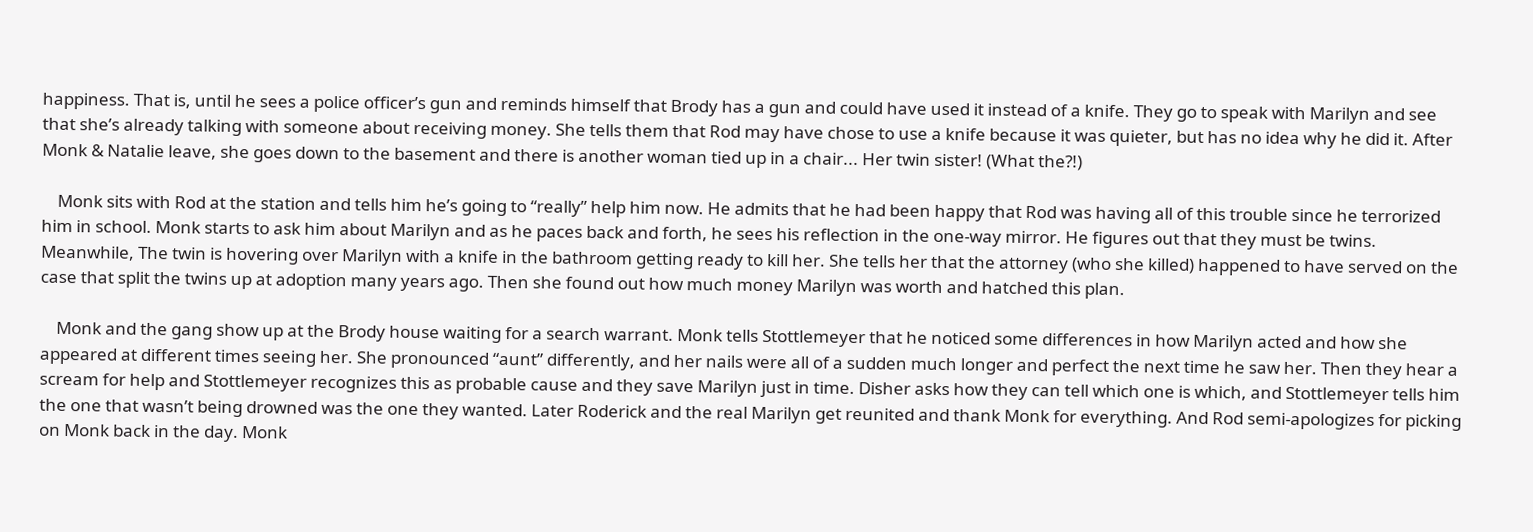happiness. That is, until he sees a police officer’s gun and reminds himself that Brody has a gun and could have used it instead of a knife. They go to speak with Marilyn and see that she’s already talking with someone about receiving money. She tells them that Rod may have chose to use a knife because it was quieter, but has no idea why he did it. After Monk & Natalie leave, she goes down to the basement and there is another woman tied up in a chair... Her twin sister! (What the?!)

    Monk sits with Rod at the station and tells him he’s going to “really” help him now. He admits that he had been happy that Rod was having all of this trouble since he terrorized him in school. Monk starts to ask him about Marilyn and as he paces back and forth, he sees his reflection in the one-way mirror. He figures out that they must be twins. Meanwhile, The twin is hovering over Marilyn with a knife in the bathroom getting ready to kill her. She tells her that the attorney (who she killed) happened to have served on the case that split the twins up at adoption many years ago. Then she found out how much money Marilyn was worth and hatched this plan.

    Monk and the gang show up at the Brody house waiting for a search warrant. Monk tells Stottlemeyer that he noticed some differences in how Marilyn acted and how she appeared at different times seeing her. She pronounced “aunt” differently, and her nails were all of a sudden much longer and perfect the next time he saw her. Then they hear a scream for help and Stottlemeyer recognizes this as probable cause and they save Marilyn just in time. Disher asks how they can tell which one is which, and Stottlemeyer tells him the one that wasn’t being drowned was the one they wanted. Later Roderick and the real Marilyn get reunited and thank Monk for everything. And Rod semi-apologizes for picking on Monk back in the day. Monk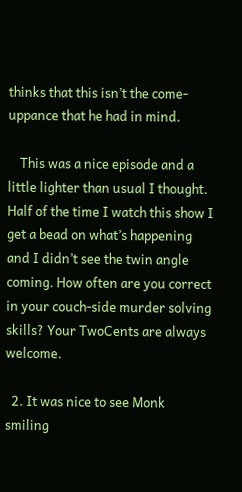thinks that this isn’t the come-uppance that he had in mind.

    This was a nice episode and a little lighter than usual I thought. Half of the time I watch this show I get a bead on what’s happening and I didn’t see the twin angle coming. How often are you correct in your couch-side murder solving skills? Your TwoCents are always welcome.

  2. It was nice to see Monk smiling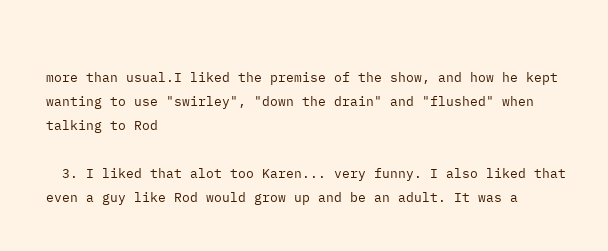more than usual.I liked the premise of the show, and how he kept wanting to use "swirley", "down the drain" and "flushed" when talking to Rod

  3. I liked that alot too Karen... very funny. I also liked that even a guy like Rod would grow up and be an adult. It was a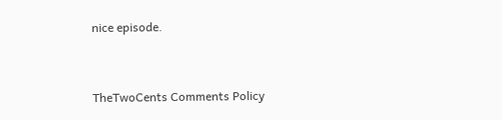nice episode.


TheTwoCents Comments Policy